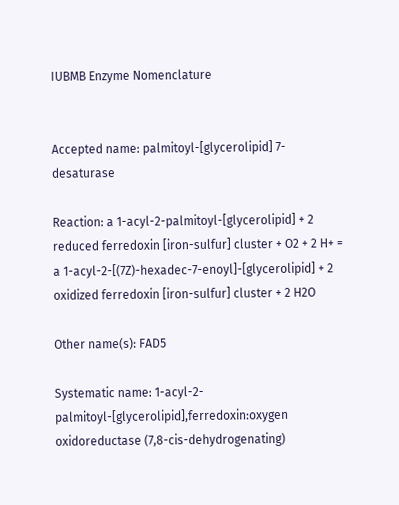IUBMB Enzyme Nomenclature


Accepted name: palmitoyl-[glycerolipid] 7-desaturase

Reaction: a 1-acyl-2-palmitoyl-[glycerolipid] + 2 reduced ferredoxin [iron-sulfur] cluster + O2 + 2 H+ = a 1-acyl-2-[(7Z)-hexadec-7-enoyl]-[glycerolipid] + 2 oxidized ferredoxin [iron-sulfur] cluster + 2 H2O

Other name(s): FAD5

Systematic name: 1-acyl-2-palmitoyl-[glycerolipid],ferredoxin:oxygen oxidoreductase (7,8-cis-dehydrogenating)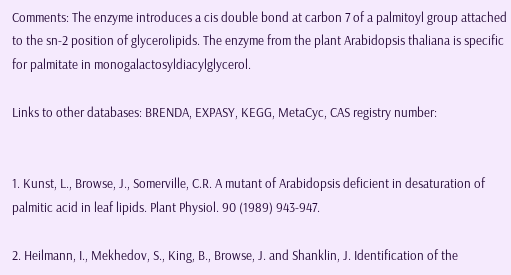Comments: The enzyme introduces a cis double bond at carbon 7 of a palmitoyl group attached to the sn-2 position of glycerolipids. The enzyme from the plant Arabidopsis thaliana is specific for palmitate in monogalactosyldiacylglycerol.

Links to other databases: BRENDA, EXPASY, KEGG, MetaCyc, CAS registry number:


1. Kunst, L., Browse, J., Somerville, C.R. A mutant of Arabidopsis deficient in desaturation of palmitic acid in leaf lipids. Plant Physiol. 90 (1989) 943-947.

2. Heilmann, I., Mekhedov, S., King, B., Browse, J. and Shanklin, J. Identification of the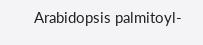Arabidopsis palmitoyl-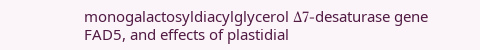monogalactosyldiacylglycerol Δ7-desaturase gene FAD5, and effects of plastidial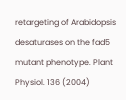retargeting of Arabidopsis desaturases on the fad5 mutant phenotype. Plant Physiol. 136 (2004)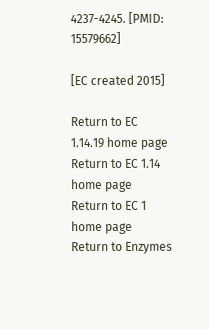4237-4245. [PMID: 15579662]

[EC created 2015]

Return to EC 1.14.19 home page
Return to EC 1.14 home page
Return to EC 1 home page
Return to Enzymes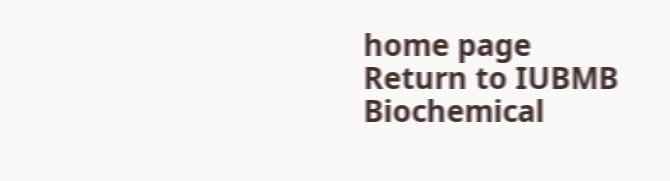home page
Return to IUBMB Biochemical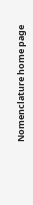Nomenclature home page